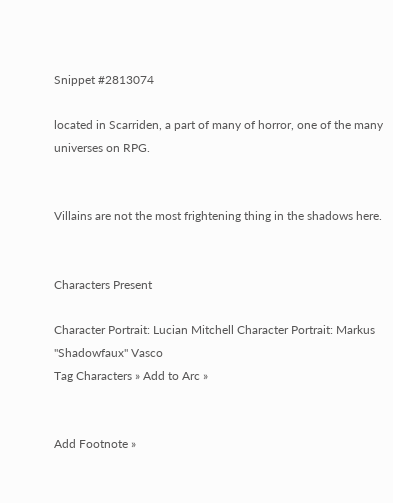Snippet #2813074

located in Scarriden, a part of many of horror, one of the many universes on RPG.


Villains are not the most frightening thing in the shadows here.


Characters Present

Character Portrait: Lucian Mitchell Character Portrait: Markus "Shadowfaux" Vasco
Tag Characters » Add to Arc »


Add Footnote »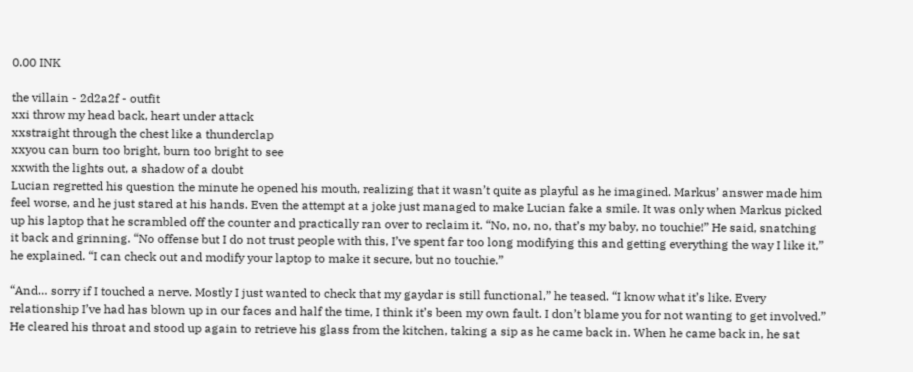0.00 INK

the villain - 2d2a2f - outfit
xxi throw my head back, heart under attack
xxstraight through the chest like a thunderclap
xxyou can burn too bright, burn too bright to see
xxwith the lights out, a shadow of a doubt
Lucian regretted his question the minute he opened his mouth, realizing that it wasn’t quite as playful as he imagined. Markus’ answer made him feel worse, and he just stared at his hands. Even the attempt at a joke just managed to make Lucian fake a smile. It was only when Markus picked up his laptop that he scrambled off the counter and practically ran over to reclaim it. “No, no, no, that’s my baby, no touchie!” He said, snatching it back and grinning. “No offense but I do not trust people with this, I’ve spent far too long modifying this and getting everything the way I like it,” he explained. “I can check out and modify your laptop to make it secure, but no touchie.”

“And… sorry if I touched a nerve. Mostly I just wanted to check that my gaydar is still functional,” he teased. “I know what it’s like. Every relationship I’ve had has blown up in our faces and half the time, I think it’s been my own fault. I don’t blame you for not wanting to get involved.” He cleared his throat and stood up again to retrieve his glass from the kitchen, taking a sip as he came back in. When he came back in, he sat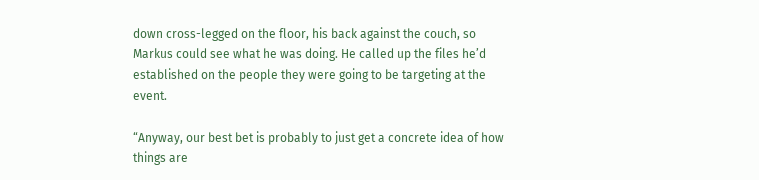down cross-legged on the floor, his back against the couch, so Markus could see what he was doing. He called up the files he’d established on the people they were going to be targeting at the event.

“Anyway, our best bet is probably to just get a concrete idea of how things are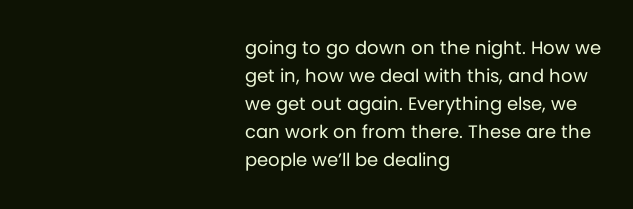going to go down on the night. How we get in, how we deal with this, and how we get out again. Everything else, we can work on from there. These are the people we’ll be dealing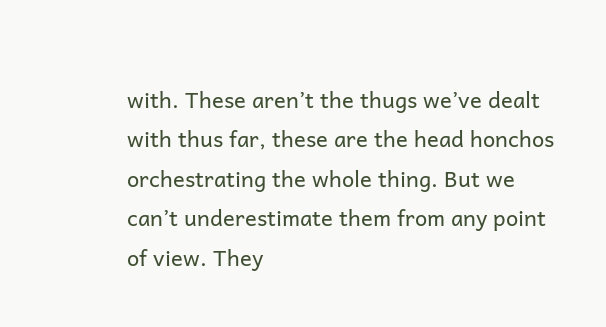with. These aren’t the thugs we’ve dealt with thus far, these are the head honchos orchestrating the whole thing. But we can’t underestimate them from any point of view. They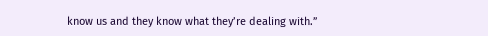know us and they know what they’re dealing with.”